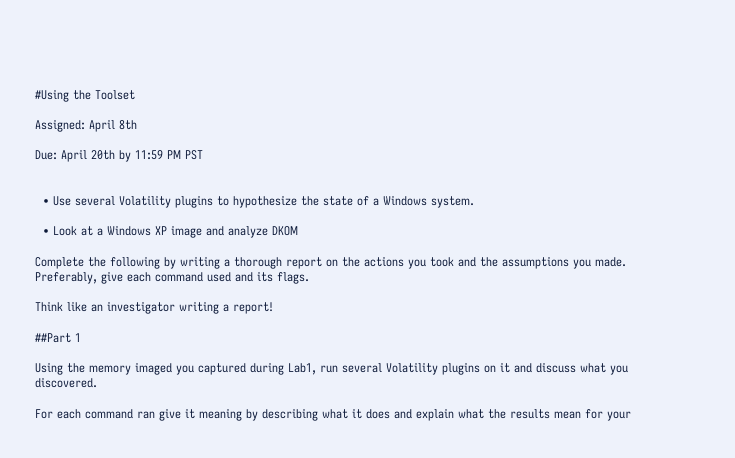#Using the Toolset

Assigned: April 8th

Due: April 20th by 11:59 PM PST


  • Use several Volatility plugins to hypothesize the state of a Windows system.

  • Look at a Windows XP image and analyze DKOM

Complete the following by writing a thorough report on the actions you took and the assumptions you made. Preferably, give each command used and its flags.

Think like an investigator writing a report!

##Part 1

Using the memory imaged you captured during Lab1, run several Volatility plugins on it and discuss what you discovered.

For each command ran give it meaning by describing what it does and explain what the results mean for your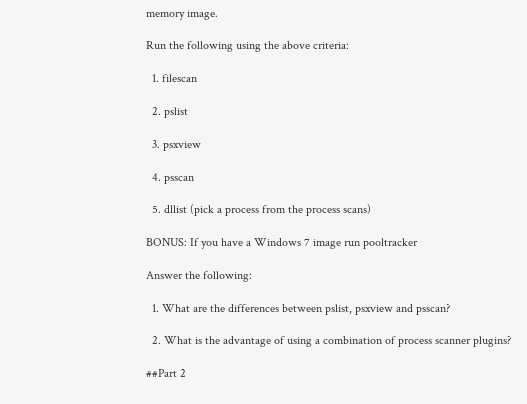memory image.

Run the following using the above criteria:

  1. filescan

  2. pslist

  3. psxview

  4. psscan

  5. dllist (pick a process from the process scans)

BONUS: If you have a Windows 7 image run pooltracker

Answer the following:

  1. What are the differences between pslist, psxview and psscan?

  2. What is the advantage of using a combination of process scanner plugins?

##Part 2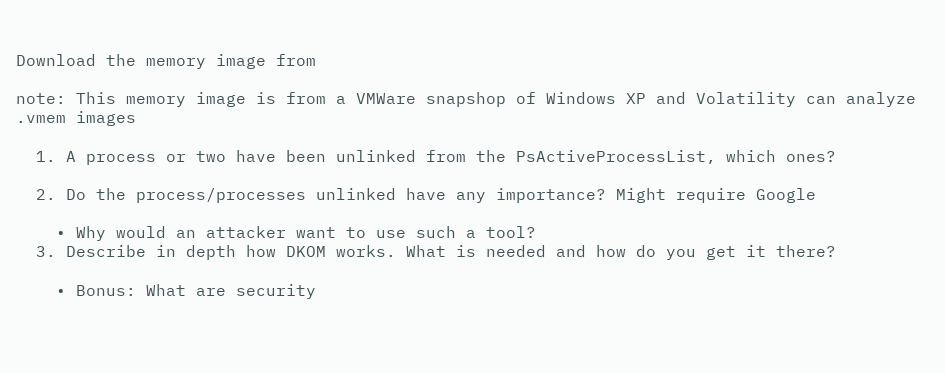Download the memory image from

note: This memory image is from a VMWare snapshop of Windows XP and Volatility can analyze .vmem images

  1. A process or two have been unlinked from the PsActiveProcessList, which ones?

  2. Do the process/processes unlinked have any importance? Might require Google

    • Why would an attacker want to use such a tool?
  3. Describe in depth how DKOM works. What is needed and how do you get it there?

    • Bonus: What are security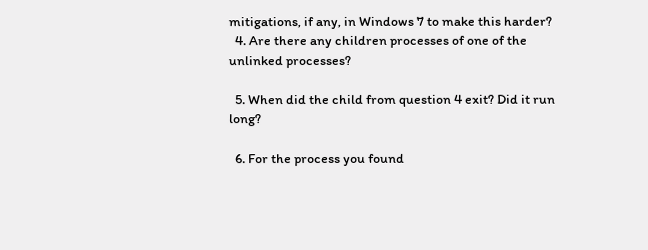mitigations, if any, in Windows 7 to make this harder?
  4. Are there any children processes of one of the unlinked processes?

  5. When did the child from question 4 exit? Did it run long?

  6. For the process you found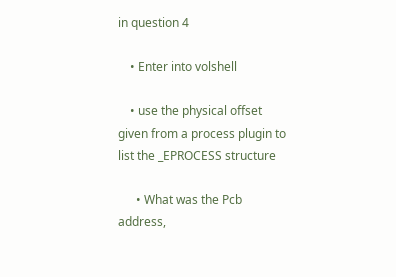in question 4

    • Enter into volshell

    • use the physical offset given from a process plugin to list the _EPROCESS structure

      • What was the Pcb address,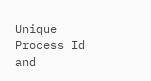Unique Process Id and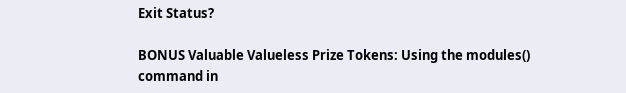Exit Status?

BONUS Valuable Valueless Prize Tokens: Using the modules() command in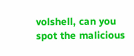volshell, can you spot the malicious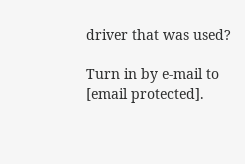driver that was used?

Turn in by e-mail to [email protected].